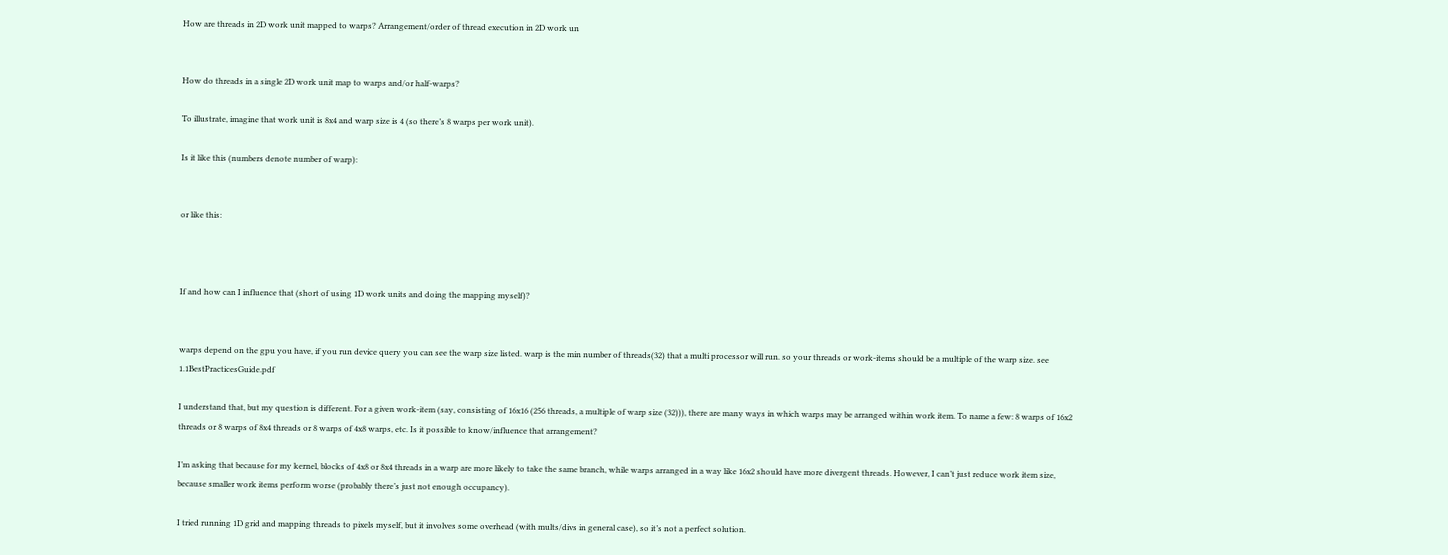How are threads in 2D work unit mapped to warps? Arrangement/order of thread execution in 2D work un


How do threads in a single 2D work unit map to warps and/or half-warps?

To illustrate, imagine that work unit is 8x4 and warp size is 4 (so there’s 8 warps per work unit).

Is it like this (numbers denote number of warp):


or like this:



If and how can I influence that (short of using 1D work units and doing the mapping myself)?


warps depend on the gpu you have, if you run device query you can see the warp size listed. warp is the min number of threads(32) that a multi processor will run. so your threads or work-items should be a multiple of the warp size. see 1.1BestPracticesGuide.pdf

I understand that, but my question is different. For a given work-item (say, consisting of 16x16 (256 threads, a multiple of warp size (32))), there are many ways in which warps may be arranged within work item. To name a few: 8 warps of 16x2 threads or 8 warps of 8x4 threads or 8 warps of 4x8 warps, etc. Is it possible to know/influence that arrangement?

I’m asking that because for my kernel, blocks of 4x8 or 8x4 threads in a warp are more likely to take the same branch, while warps arranged in a way like 16x2 should have more divergent threads. However, I can’t just reduce work item size, because smaller work items perform worse (probably there’s just not enough occupancy).

I tried running 1D grid and mapping threads to pixels myself, but it involves some overhead (with mults/divs in general case), so it’s not a perfect solution.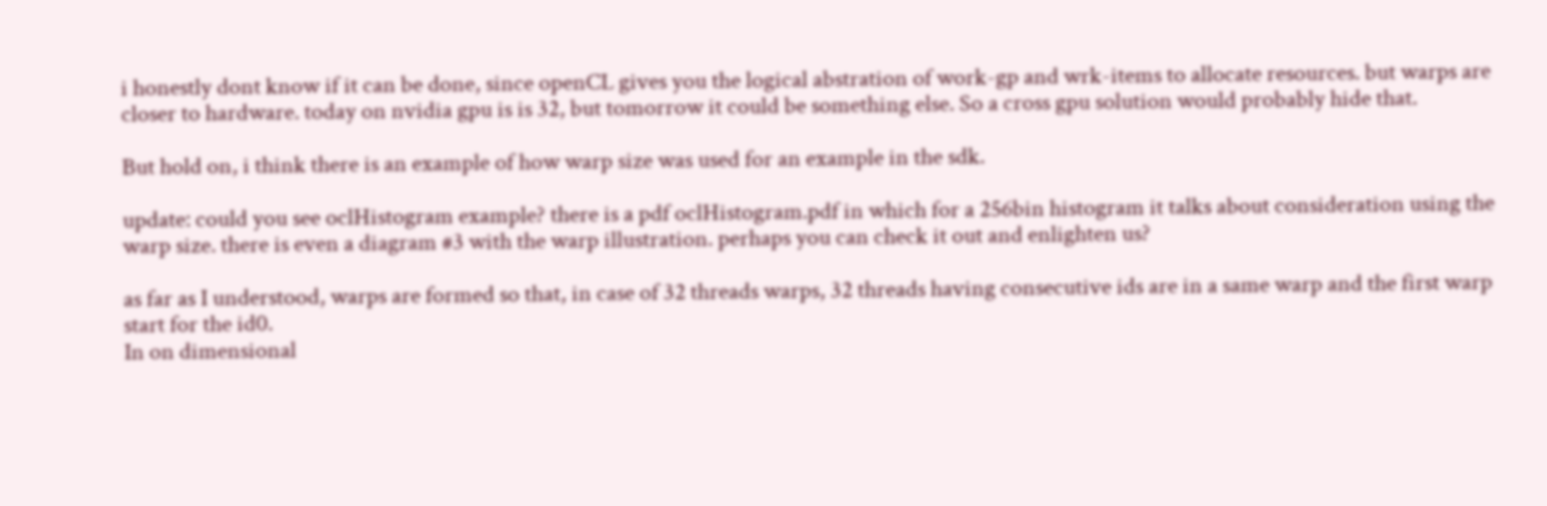i honestly dont know if it can be done, since openCL gives you the logical abstration of work-gp and wrk-items to allocate resources. but warps are closer to hardware. today on nvidia gpu is is 32, but tomorrow it could be something else. So a cross gpu solution would probably hide that.

But hold on, i think there is an example of how warp size was used for an example in the sdk.

update: could you see oclHistogram example? there is a pdf oclHistogram.pdf in which for a 256bin histogram it talks about consideration using the warp size. there is even a diagram #3 with the warp illustration. perhaps you can check it out and enlighten us?

as far as I understood, warps are formed so that, in case of 32 threads warps, 32 threads having consecutive ids are in a same warp and the first warp start for the id0.
In on dimensional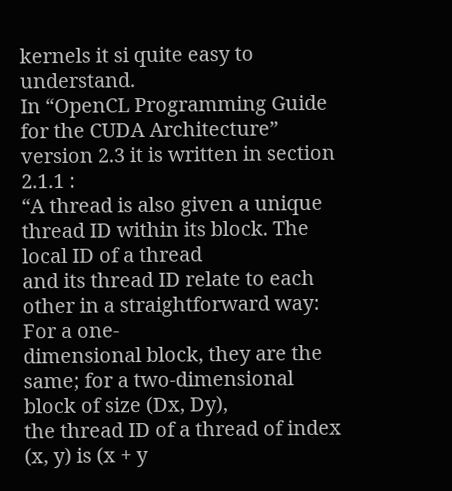kernels it si quite easy to understand.
In “OpenCL Programming Guide for the CUDA Architecture” version 2.3 it is written in section 2.1.1 :
“A thread is also given a unique thread ID within its block. The local ID of a thread
and its thread ID relate to each other in a straightforward way: For a one-
dimensional block, they are the same; for a two-dimensional block of size (Dx, Dy),
the thread ID of a thread of index (x, y) is (x + y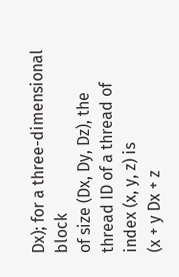Dx); for a three-dimensional block
of size (Dx, Dy, Dz), the thread ID of a thread of index (x, y, z) is
(x + y Dx + z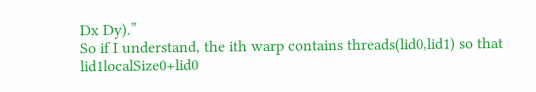Dx Dy).”
So if I understand, the ith warp contains threads(lid0,lid1) so that lid1localSize0+lid0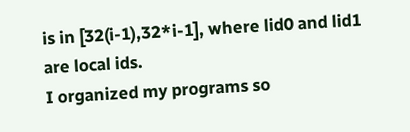is in [32(i-1),32*i-1], where lid0 and lid1 are local ids.
I organized my programs so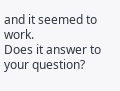and it seemed to work.
Does it answer to your question?